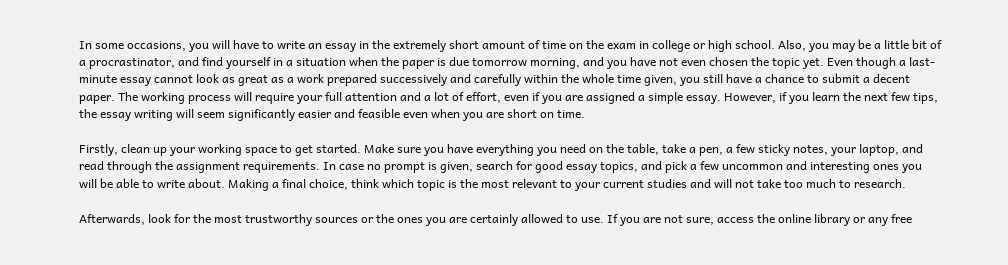In some occasions, you will have to write an essay in the extremely short amount of time on the exam in college or high school. Also, you may be a little bit of a procrastinator, and find yourself in a situation when the paper is due tomorrow morning, and you have not even chosen the topic yet. Even though a last-minute essay cannot look as great as a work prepared successively and carefully within the whole time given, you still have a chance to submit a decent paper. The working process will require your full attention and a lot of effort, even if you are assigned a simple essay. However, if you learn the next few tips, the essay writing will seem significantly easier and feasible even when you are short on time.

Firstly, clean up your working space to get started. Make sure you have everything you need on the table, take a pen, a few sticky notes, your laptop, and read through the assignment requirements. In case no prompt is given, search for good essay topics, and pick a few uncommon and interesting ones you will be able to write about. Making a final choice, think which topic is the most relevant to your current studies and will not take too much to research.

Afterwards, look for the most trustworthy sources or the ones you are certainly allowed to use. If you are not sure, access the online library or any free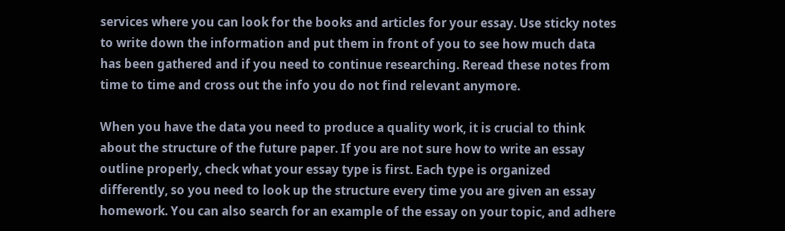services where you can look for the books and articles for your essay. Use sticky notes to write down the information and put them in front of you to see how much data has been gathered and if you need to continue researching. Reread these notes from time to time and cross out the info you do not find relevant anymore.

When you have the data you need to produce a quality work, it is crucial to think about the structure of the future paper. If you are not sure how to write an essay outline properly, check what your essay type is first. Each type is organized differently, so you need to look up the structure every time you are given an essay homework. You can also search for an example of the essay on your topic, and adhere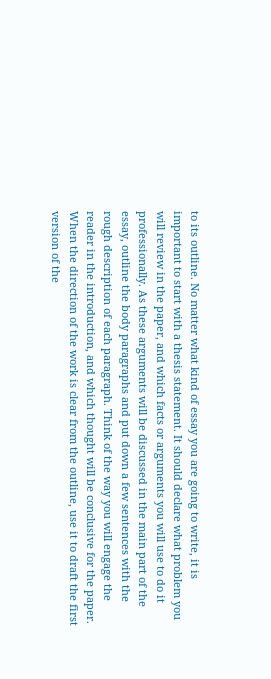to its outline. No matter what kind of essay you are going to write, it is important to start with a thesis statement. It should declare what problem you will review in the paper, and which facts or arguments you will use to do it professionally. As these arguments will be discussed in the main part of the essay, outline the body paragraphs and put down a few sentences with the rough description of each paragraph. Think of the way you will engage the reader in the introduction, and which thought will be conclusive for the paper. When the direction of the work is clear from the outline, use it to draft the first version of the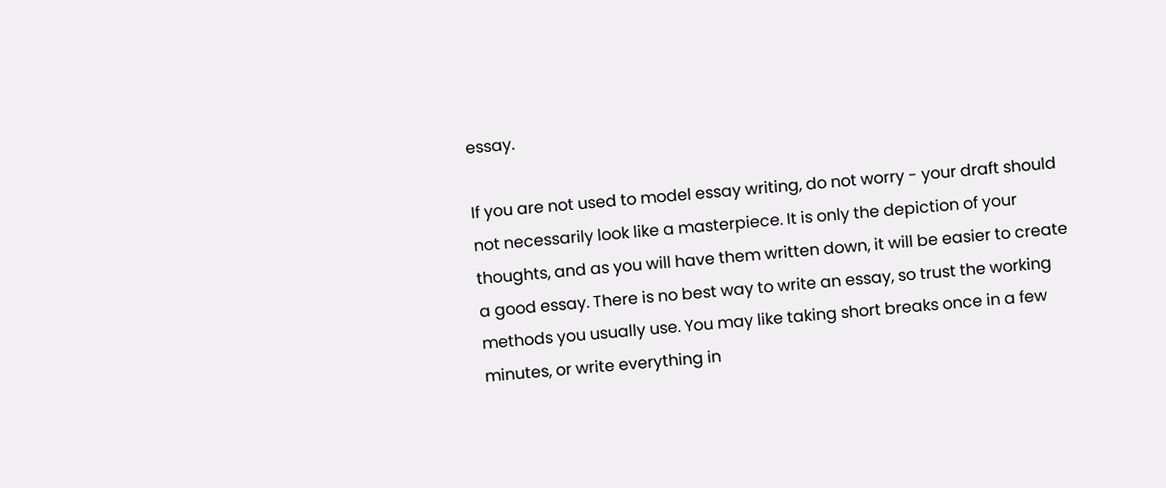essay.

If you are not used to model essay writing, do not worry - your draft should not necessarily look like a masterpiece. It is only the depiction of your thoughts, and as you will have them written down, it will be easier to create a good essay. There is no best way to write an essay, so trust the working methods you usually use. You may like taking short breaks once in a few minutes, or write everything in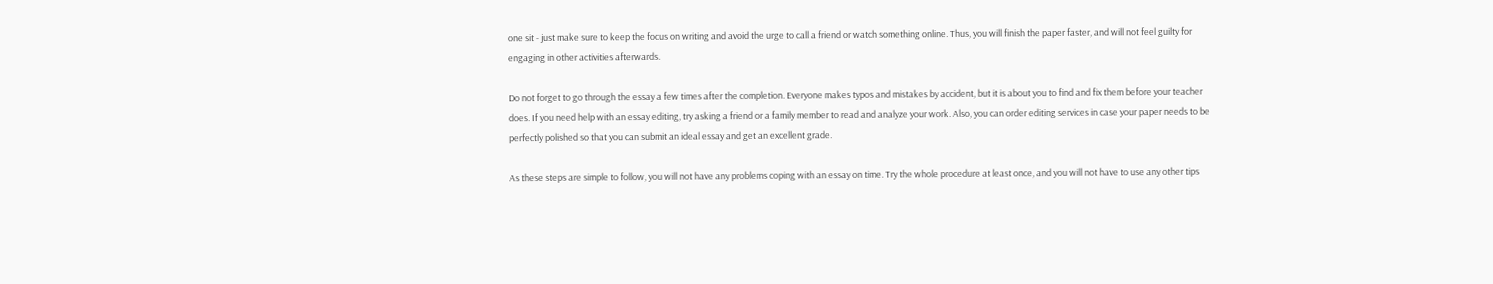one sit - just make sure to keep the focus on writing and avoid the urge to call a friend or watch something online. Thus, you will finish the paper faster, and will not feel guilty for engaging in other activities afterwards.

Do not forget to go through the essay a few times after the completion. Everyone makes typos and mistakes by accident, but it is about you to find and fix them before your teacher does. If you need help with an essay editing, try asking a friend or a family member to read and analyze your work. Also, you can order editing services in case your paper needs to be perfectly polished so that you can submit an ideal essay and get an excellent grade.

As these steps are simple to follow, you will not have any problems coping with an essay on time. Try the whole procedure at least once, and you will not have to use any other tips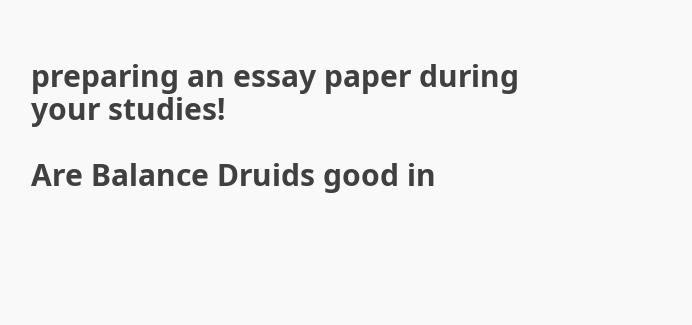preparing an essay paper during your studies!

Are Balance Druids good in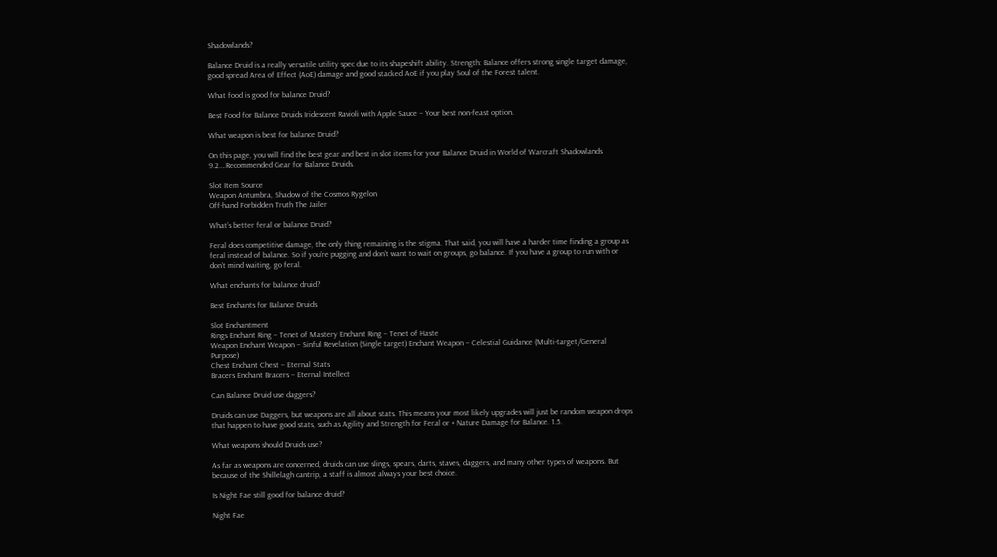Shadowlands?

Balance Druid is a really versatile utility spec due to its shapeshift ability. Strength: Balance offers strong single target damage, good spread Area of Effect (AoE) damage and good stacked AoE if you play Soul of the Forest talent.

What food is good for balance Druid?

Best Food for Balance Druids Iridescent Ravioli with Apple Sauce – Your best non-feast option.

What weapon is best for balance Druid?

On this page, you will find the best gear and best in slot items for your Balance Druid in World of Warcraft Shadowlands 9.2….Recommended Gear for Balance Druids.

Slot Item Source
Weapon Antumbra, Shadow of the Cosmos Rygelon
Off-hand Forbidden Truth The Jailer

What’s better feral or balance Druid?

Feral does competitive damage, the only thing remaining is the stigma. That said, you will have a harder time finding a group as feral instead of balance. So if you’re pugging and don’t want to wait on groups, go balance. If you have a group to run with or don’t mind waiting, go feral.

What enchants for balance druid?

Best Enchants for Balance Druids

Slot Enchantment
Rings Enchant Ring – Tenet of Mastery Enchant Ring – Tenet of Haste
Weapon Enchant Weapon – Sinful Revelation (Single target) Enchant Weapon – Celestial Guidance (Multi-target/General Purpose)
Chest Enchant Chest – Eternal Stats
Bracers Enchant Bracers – Eternal Intellect

Can Balance Druid use daggers?

Druids can use Daggers, but weapons are all about stats. This means your most likely upgrades will just be random weapon drops that happen to have good stats, such as Agility and Strength for Feral or + Nature Damage for Balance. 1.5.

What weapons should Druids use?

As far as weapons are concerned, druids can use slings, spears, darts, staves, daggers, and many other types of weapons. But because of the Shillelagh cantrip, a staff is almost always your best choice.

Is Night Fae still good for balance druid?

Night Fae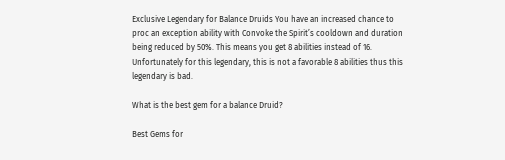Exclusive Legendary for Balance Druids You have an increased chance to proc an exception ability with Convoke the Spirit’s cooldown and duration being reduced by 50%. This means you get 8 abilities instead of 16. Unfortunately for this legendary, this is not a favorable 8 abilities thus this legendary is bad.

What is the best gem for a balance Druid?

Best Gems for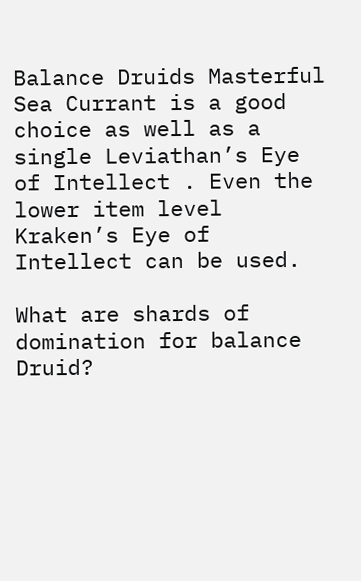Balance Druids Masterful Sea Currant is a good choice as well as a single Leviathan’s Eye of Intellect . Even the lower item level Kraken’s Eye of Intellect can be used.

What are shards of domination for balance Druid?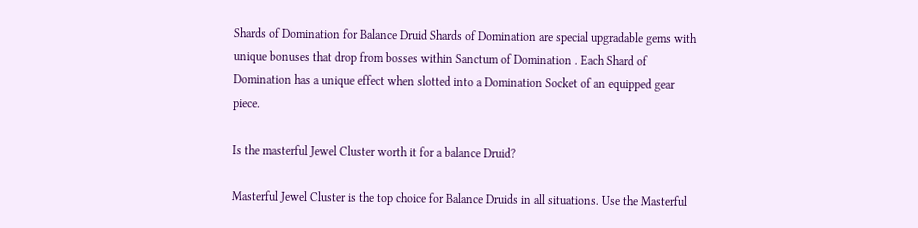Shards of Domination for Balance Druid Shards of Domination are special upgradable gems with unique bonuses that drop from bosses within Sanctum of Domination . Each Shard of Domination has a unique effect when slotted into a Domination Socket of an equipped gear piece.

Is the masterful Jewel Cluster worth it for a balance Druid?

Masterful Jewel Cluster is the top choice for Balance Druids in all situations. Use the Masterful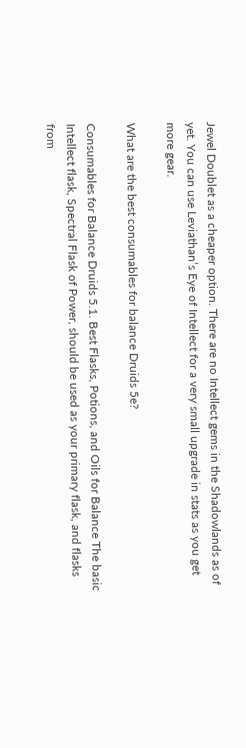Jewel Doublet as a cheaper option. There are no Intellect gems in the Shadowlands as of yet. You can use Leviathan’s Eye of Intellect for a very small upgrade in stats as you get more gear.

What are the best consumables for balance Druids 5e?

Consumables for Balance Druids 5.1. Best Flasks, Potions, and Oils for Balance The basic Intellect flask, Spectral Flask of Power, should be used as your primary flask, and flasks from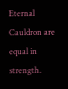Eternal Cauldron are equal in strength.